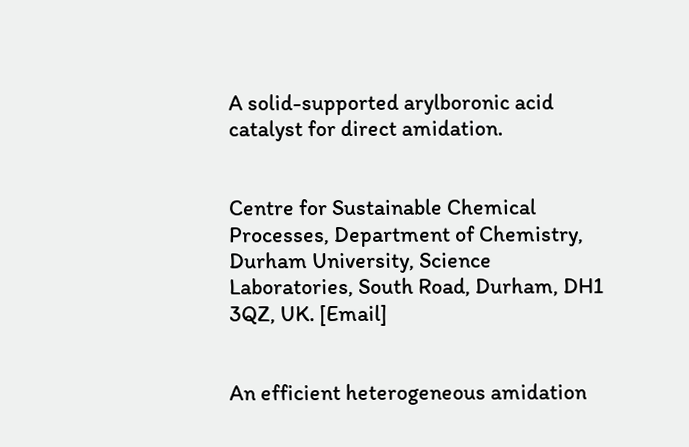A solid-supported arylboronic acid catalyst for direct amidation.


Centre for Sustainable Chemical Processes, Department of Chemistry, Durham University, Science Laboratories, South Road, Durham, DH1 3QZ, UK. [Email]


An efficient heterogeneous amidation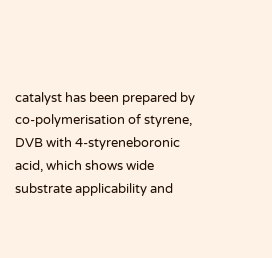catalyst has been prepared by co-polymerisation of styrene, DVB with 4-styreneboronic acid, which shows wide substrate applicability and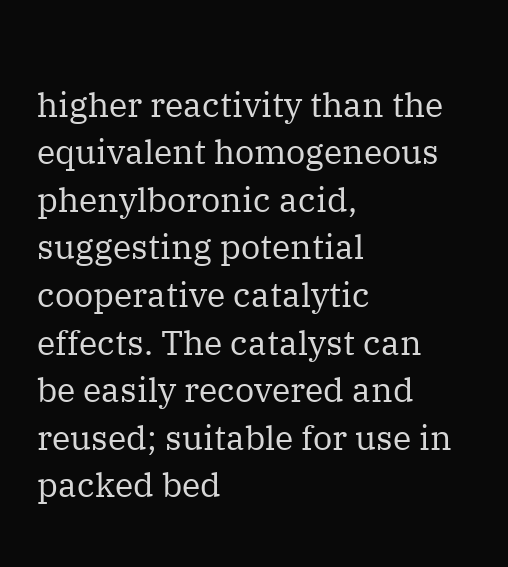higher reactivity than the equivalent homogeneous phenylboronic acid, suggesting potential cooperative catalytic effects. The catalyst can be easily recovered and reused; suitable for use in packed bed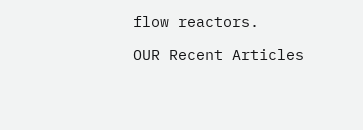flow reactors.

OUR Recent Articles